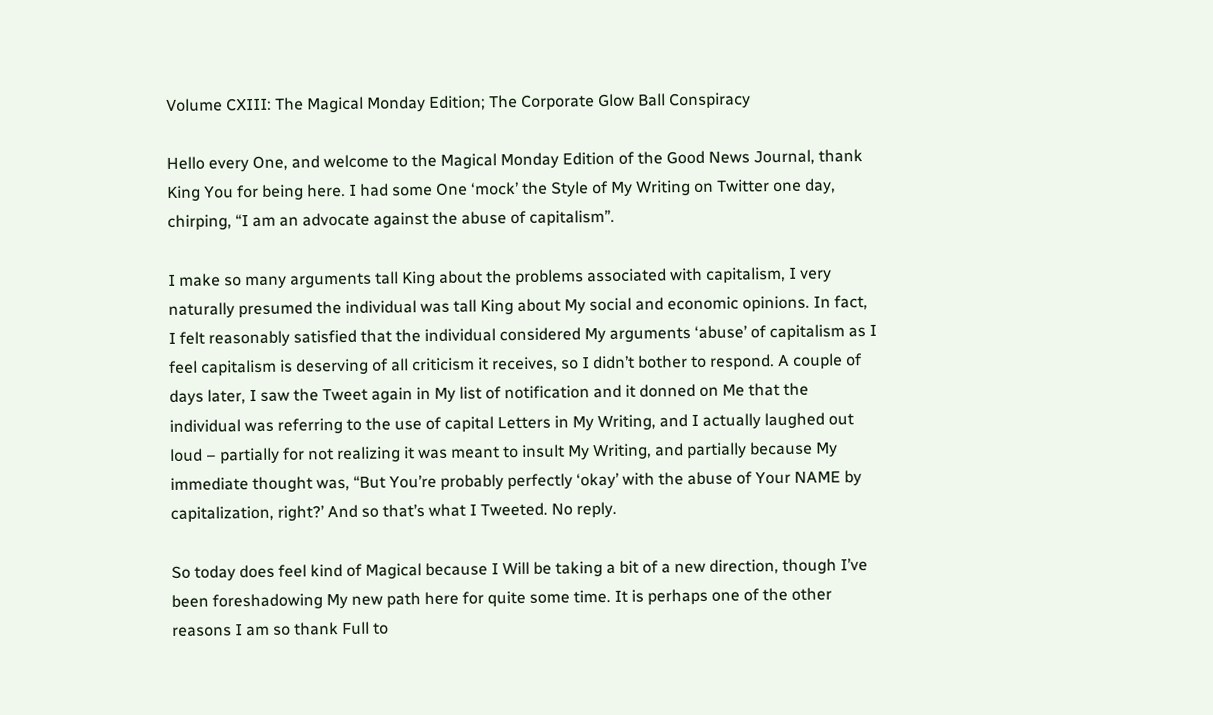Volume CXIII: The Magical Monday Edition; The Corporate Glow Ball Conspiracy

Hello every One, and welcome to the Magical Monday Edition of the Good News Journal, thank King You for being here. I had some One ‘mock’ the Style of My Writing on Twitter one day, chirping, “I am an advocate against the abuse of capitalism”.

I make so many arguments tall King about the problems associated with capitalism, I very naturally presumed the individual was tall King about My social and economic opinions. In fact, I felt reasonably satisfied that the individual considered My arguments ‘abuse’ of capitalism as I feel capitalism is deserving of all criticism it receives, so I didn’t bother to respond. A couple of days later, I saw the Tweet again in My list of notification and it donned on Me that the individual was referring to the use of capital Letters in My Writing, and I actually laughed out loud – partially for not realizing it was meant to insult My Writing, and partially because My immediate thought was, “But You’re probably perfectly ‘okay’ with the abuse of Your NAME by capitalization, right?’ And so that’s what I Tweeted. No reply.

So today does feel kind of Magical because I Will be taking a bit of a new direction, though I’ve been foreshadowing My new path here for quite some time. It is perhaps one of the other reasons I am so thank Full to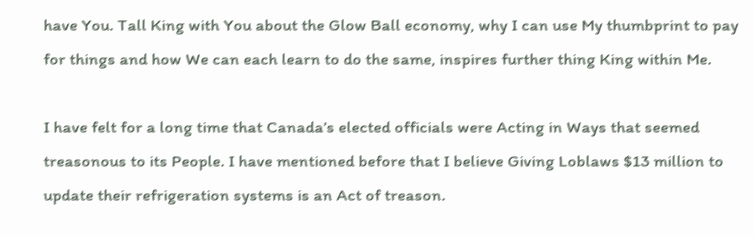have You. Tall King with You about the Glow Ball economy, why I can use My thumbprint to pay for things and how We can each learn to do the same, inspires further thing King within Me.

I have felt for a long time that Canada’s elected officials were Acting in Ways that seemed treasonous to its People. I have mentioned before that I believe Giving Loblaws $13 million to update their refrigeration systems is an Act of treason.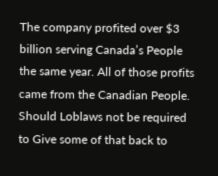The company profited over $3 billion serving Canada’s People the same year. All of those profits came from the Canadian People. Should Loblaws not be required to Give some of that back to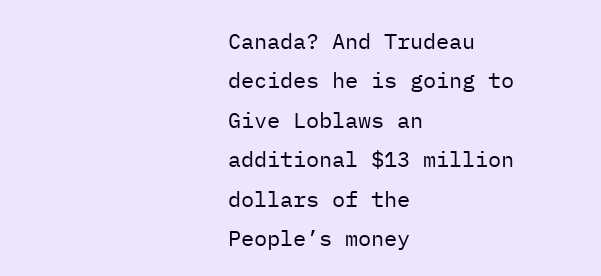Canada? And Trudeau decides he is going to Give Loblaws an additional $13 million dollars of the People’s money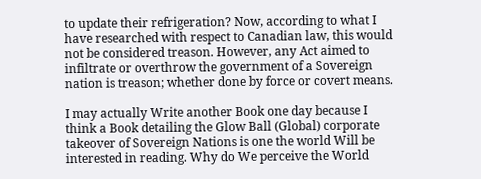to update their refrigeration? Now, according to what I have researched with respect to Canadian law, this would not be considered treason. However, any Act aimed to infiltrate or overthrow the government of a Sovereign nation is treason; whether done by force or covert means.

I may actually Write another Book one day because I think a Book detailing the Glow Ball (Global) corporate takeover of Sovereign Nations is one the world Will be interested in reading. Why do We perceive the World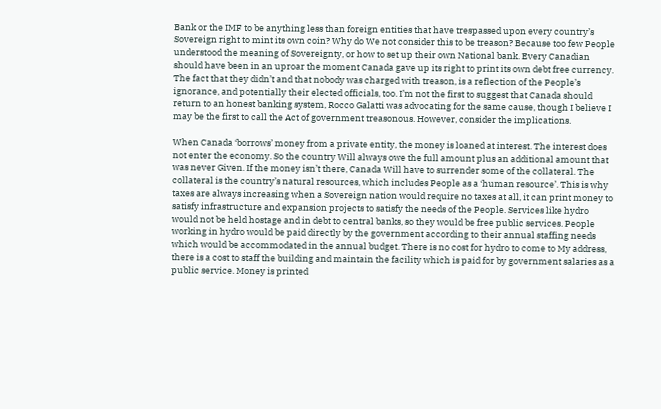Bank or the IMF to be anything less than foreign entities that have trespassed upon every country’s Sovereign right to mint its own coin? Why do We not consider this to be treason? Because too few People understood the meaning of Sovereignty, or how to set up their own National bank. Every Canadian should have been in an uproar the moment Canada gave up its right to print its own debt free currency. The fact that they didn’t and that nobody was charged with treason, is a reflection of the People’s ignorance, and potentially their elected officials, too. I’m not the first to suggest that Canada should return to an honest banking system, Rocco Galatti was advocating for the same cause, though I believe I may be the first to call the Act of government treasonous. However, consider the implications.

When Canada ‘borrows’ money from a private entity, the money is loaned at interest. The interest does not enter the economy. So the country Will always owe the full amount plus an additional amount that was never Given. If the money isn’t there, Canada Will have to surrender some of the collateral. The collateral is the country’s natural resources, which includes People as a ‘human resource’. This is why taxes are always increasing when a Sovereign nation would require no taxes at all, it can print money to satisfy infrastructure and expansion projects to satisfy the needs of the People. Services like hydro would not be held hostage and in debt to central banks, so they would be free public services. People working in hydro would be paid directly by the government according to their annual staffing needs which would be accommodated in the annual budget. There is no cost for hydro to come to My address, there is a cost to staff the building and maintain the facility which is paid for by government salaries as a public service. Money is printed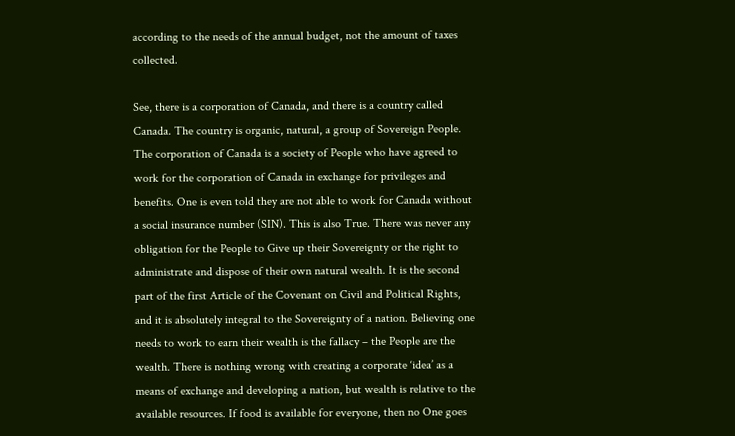according to the needs of the annual budget, not the amount of taxes collected.

See, there is a corporation of Canada, and there is a country called Canada. The country is organic, natural, a group of Sovereign People. The corporation of Canada is a society of People who have agreed to work for the corporation of Canada in exchange for privileges and benefits. One is even told they are not able to work for Canada without a social insurance number (SIN). This is also True. There was never any obligation for the People to Give up their Sovereignty or the right to administrate and dispose of their own natural wealth. It is the second part of the first Article of the Covenant on Civil and Political Rights, and it is absolutely integral to the Sovereignty of a nation. Believing one needs to work to earn their wealth is the fallacy – the People are the wealth. There is nothing wrong with creating a corporate ‘idea’ as a means of exchange and developing a nation, but wealth is relative to the available resources. If food is available for everyone, then no One goes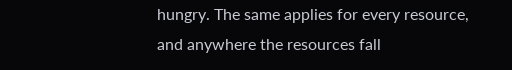hungry. The same applies for every resource, and anywhere the resources fall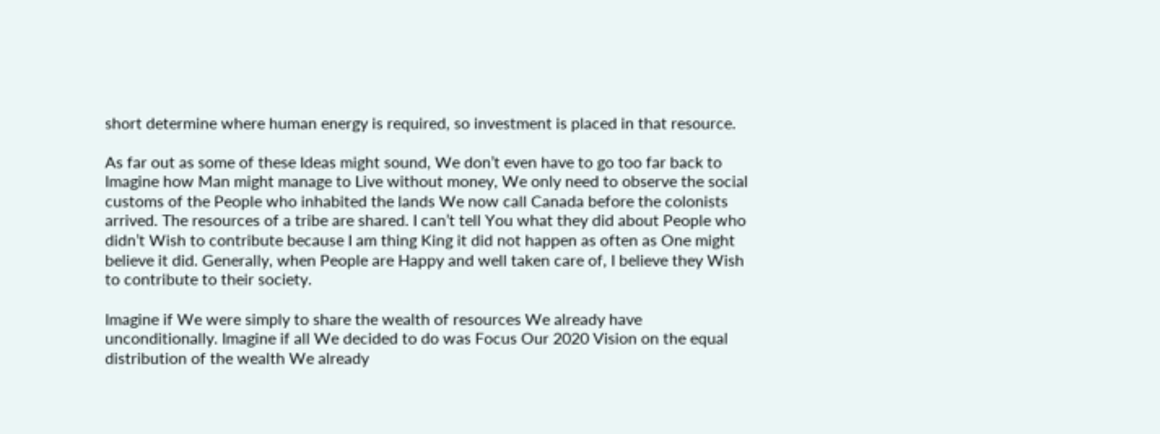short determine where human energy is required, so investment is placed in that resource.

As far out as some of these Ideas might sound, We don’t even have to go too far back to Imagine how Man might manage to Live without money, We only need to observe the social customs of the People who inhabited the lands We now call Canada before the colonists arrived. The resources of a tribe are shared. I can’t tell You what they did about People who didn’t Wish to contribute because I am thing King it did not happen as often as One might believe it did. Generally, when People are Happy and well taken care of, I believe they Wish to contribute to their society.

Imagine if We were simply to share the wealth of resources We already have unconditionally. Imagine if all We decided to do was Focus Our 2020 Vision on the equal distribution of the wealth We already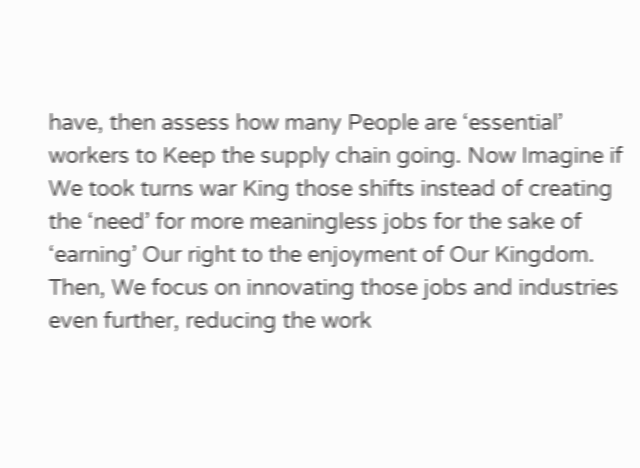have, then assess how many People are ‘essential’ workers to Keep the supply chain going. Now Imagine if We took turns war King those shifts instead of creating the ‘need’ for more meaningless jobs for the sake of ‘earning’ Our right to the enjoyment of Our Kingdom. Then, We focus on innovating those jobs and industries even further, reducing the work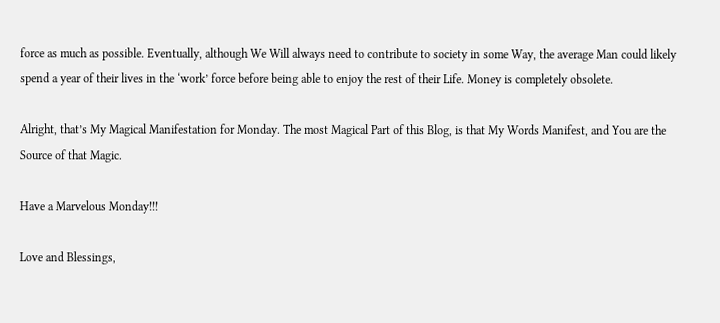force as much as possible. Eventually, although We Will always need to contribute to society in some Way, the average Man could likely spend a year of their lives in the ‘work’ force before being able to enjoy the rest of their Life. Money is completely obsolete.

Alright, that’s My Magical Manifestation for Monday. The most Magical Part of this Blog, is that My Words Manifest, and You are the Source of that Magic.

Have a Marvelous Monday!!!

Love and Blessings,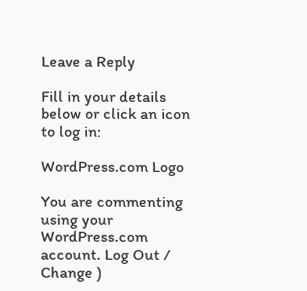Leave a Reply

Fill in your details below or click an icon to log in:

WordPress.com Logo

You are commenting using your WordPress.com account. Log Out /  Change )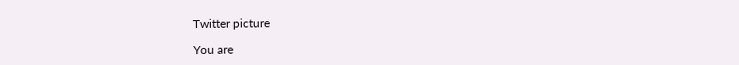Twitter picture

You are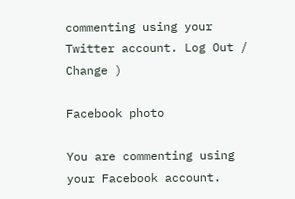commenting using your Twitter account. Log Out /  Change )

Facebook photo

You are commenting using your Facebook account.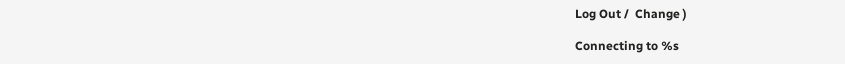Log Out /  Change )

Connecting to %s